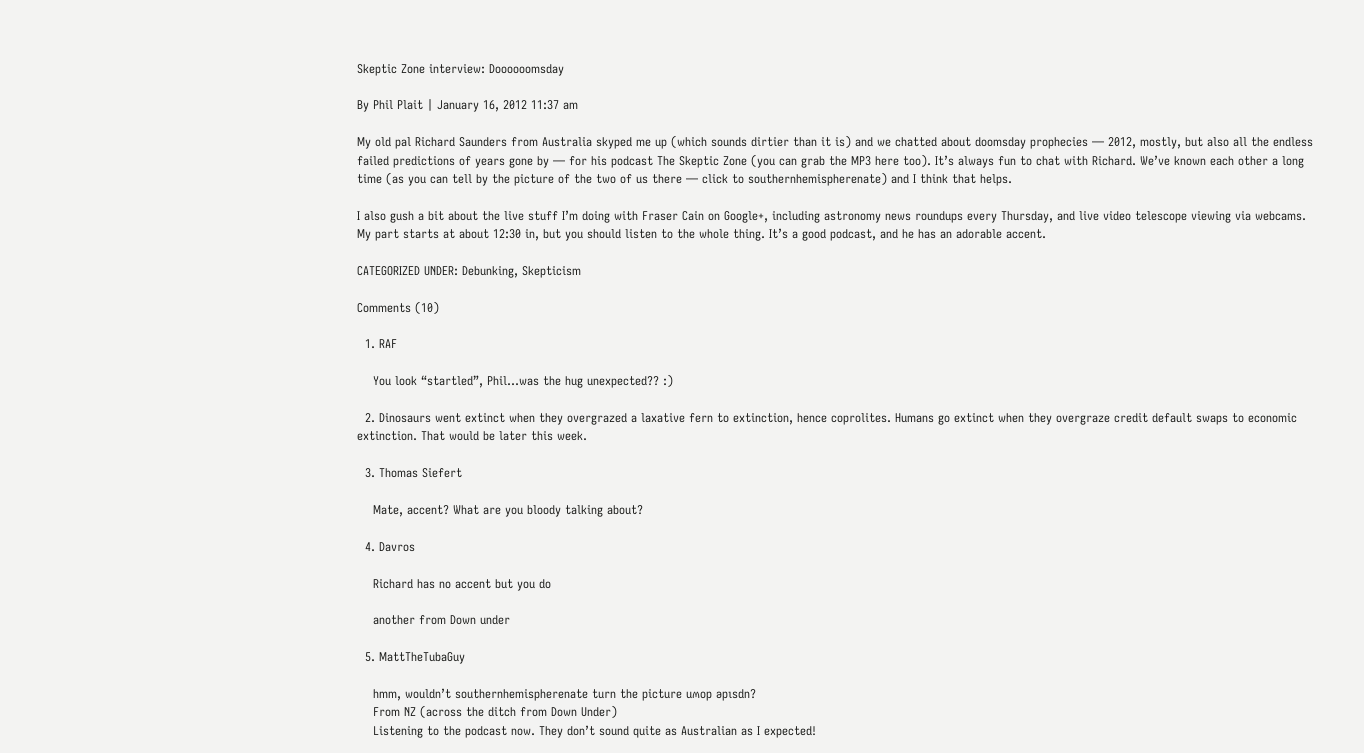Skeptic Zone interview: Doooooomsday

By Phil Plait | January 16, 2012 11:37 am

My old pal Richard Saunders from Australia skyped me up (which sounds dirtier than it is) and we chatted about doomsday prophecies — 2012, mostly, but also all the endless failed predictions of years gone by — for his podcast The Skeptic Zone (you can grab the MP3 here too). It’s always fun to chat with Richard. We’ve known each other a long time (as you can tell by the picture of the two of us there — click to southernhemispherenate) and I think that helps.

I also gush a bit about the live stuff I’m doing with Fraser Cain on Google+, including astronomy news roundups every Thursday, and live video telescope viewing via webcams. My part starts at about 12:30 in, but you should listen to the whole thing. It’s a good podcast, and he has an adorable accent.

CATEGORIZED UNDER: Debunking, Skepticism

Comments (10)

  1. RAF

    You look “startled”, Phil…was the hug unexpected?? :)

  2. Dinosaurs went extinct when they overgrazed a laxative fern to extinction, hence coprolites. Humans go extinct when they overgraze credit default swaps to economic extinction. That would be later this week.

  3. Thomas Siefert

    Mate, accent? What are you bloody talking about?

  4. Davros

    Richard has no accent but you do

    another from Down under

  5. MattTheTubaGuy

    hmm, wouldn’t southernhemispherenate turn the picture uʍop ǝpısdn?
    From NZ (across the ditch from Down Under)
    Listening to the podcast now. They don’t sound quite as Australian as I expected!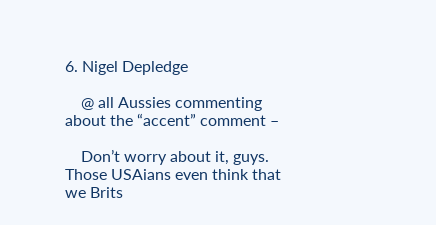6. Nigel Depledge

    @ all Aussies commenting about the “accent” comment –

    Don’t worry about it, guys. Those USAians even think that we Brits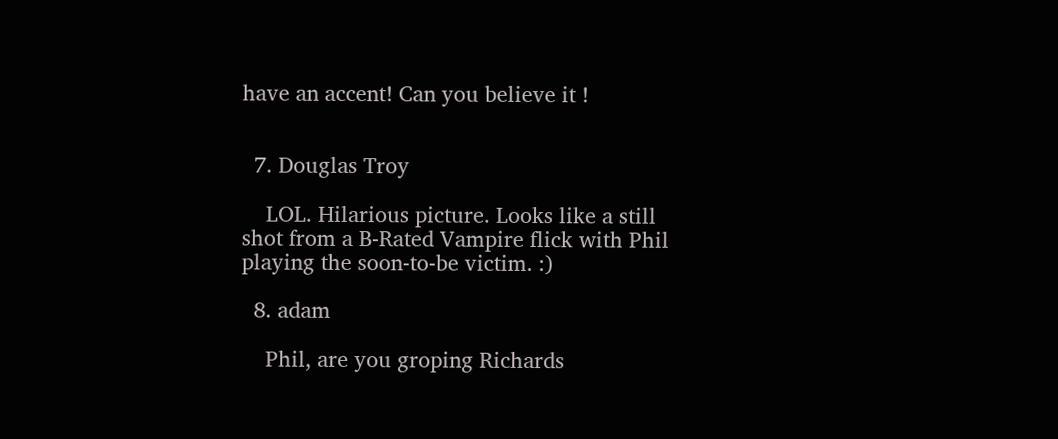have an accent! Can you believe it !


  7. Douglas Troy

    LOL. Hilarious picture. Looks like a still shot from a B-Rated Vampire flick with Phil playing the soon-to-be victim. :)

  8. adam

    Phil, are you groping Richards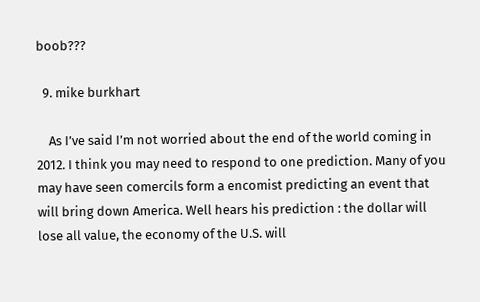boob???

  9. mike burkhart

    As I’ve said I’m not worried about the end of the world coming in 2012. I think you may need to respond to one prediction. Many of you may have seen comercils form a encomist predicting an event that will bring down America. Well hears his prediction : the dollar will lose all value, the economy of the U.S. will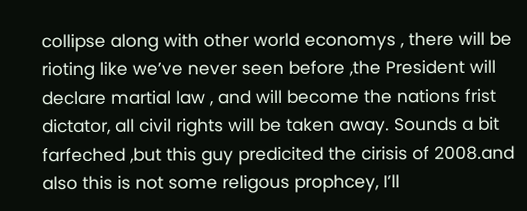collipse along with other world economys , there will be rioting like we’ve never seen before ,the President will declare martial law , and will become the nations frist dictator, all civil rights will be taken away. Sounds a bit farfeched ,but this guy predicited the cirisis of 2008.and also this is not some religous prophcey, I’ll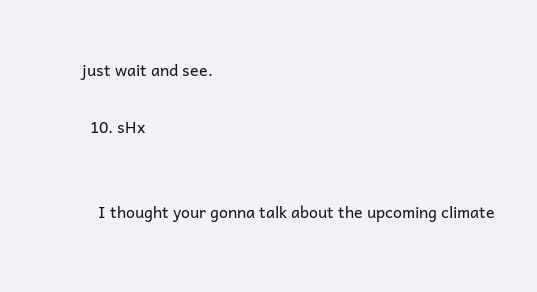just wait and see.

  10. sHx


    I thought your gonna talk about the upcoming climate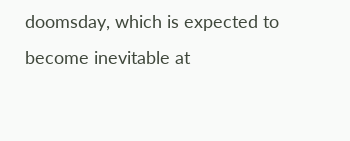doomsday, which is expected to become inevitable at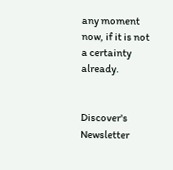any moment now, if it is not a certainty already.


Discover's Newsletter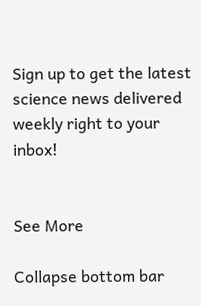Sign up to get the latest science news delivered weekly right to your inbox!


See More

Collapse bottom bar